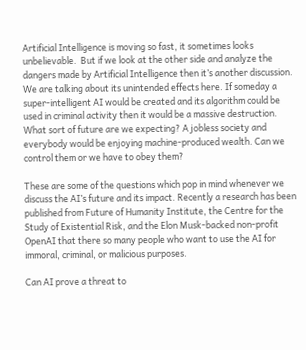Artificial Intelligence is moving so fast, it sometimes looks unbelievable.  But if we look at the other side and analyze the dangers made by Artificial Intelligence then it’s another discussion. We are talking about its unintended effects here. If someday a super-intelligent AI would be created and its algorithm could be used in criminal activity then it would be a massive destruction. What sort of future are we expecting? A jobless society and everybody would be enjoying machine-produced wealth. Can we control them or we have to obey them?

These are some of the questions which pop in mind whenever we discuss the AI’s future and its impact. Recently a research has been published from Future of Humanity Institute, the Centre for the Study of Existential Risk, and the Elon Musk-backed non-profit OpenAI that there so many people who want to use the AI for immoral, criminal, or malicious purposes.

Can AI prove a threat to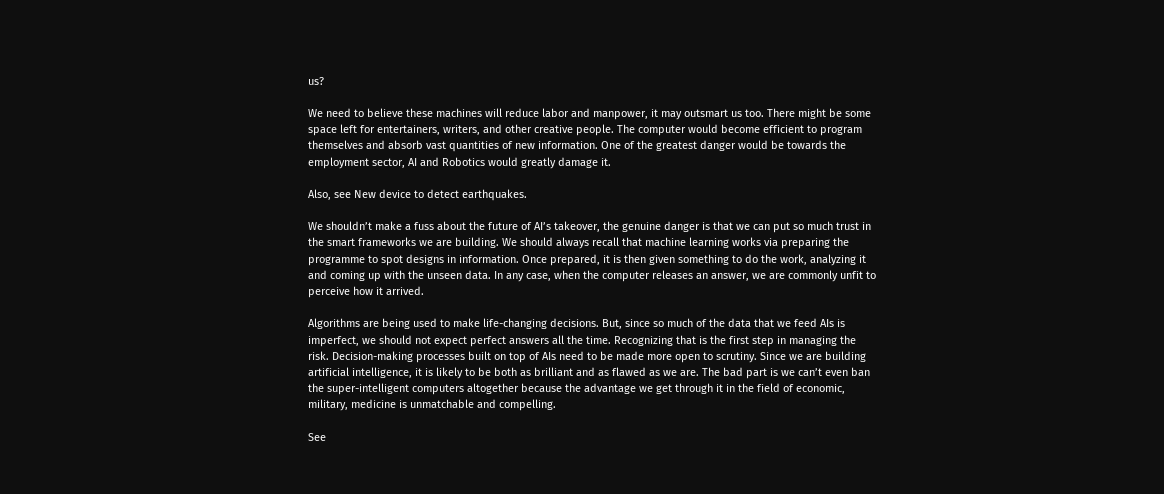us?

We need to believe these machines will reduce labor and manpower, it may outsmart us too. There might be some space left for entertainers, writers, and other creative people. The computer would become efficient to program themselves and absorb vast quantities of new information. One of the greatest danger would be towards the employment sector, AI and Robotics would greatly damage it.

Also, see New device to detect earthquakes.

We shouldn’t make a fuss about the future of AI’s takeover, the genuine danger is that we can put so much trust in the smart frameworks we are building. We should always recall that machine learning works via preparing the programme to spot designs in information. Once prepared, it is then given something to do the work, analyzing it and coming up with the unseen data. In any case, when the computer releases an answer, we are commonly unfit to perceive how it arrived.

Algorithms are being used to make life-changing decisions. But, since so much of the data that we feed AIs is imperfect, we should not expect perfect answers all the time. Recognizing that is the first step in managing the risk. Decision-making processes built on top of AIs need to be made more open to scrutiny. Since we are building artificial intelligence, it is likely to be both as brilliant and as flawed as we are. The bad part is we can’t even ban the super-intelligent computers altogether because the advantage we get through it in the field of economic, military, medicine is unmatchable and compelling.

See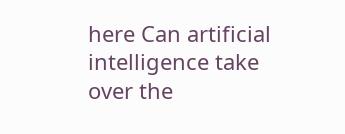here Can artificial intelligence take over the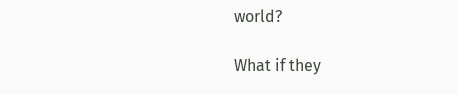world?

What if they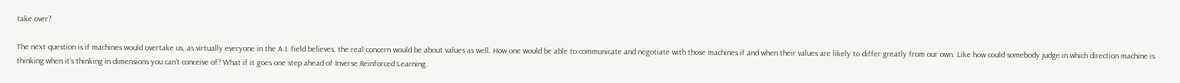take over?

The next question is if machines would overtake us, as virtually everyone in the A.I. field believes, the real concern would be about values as well. How one would be able to communicate and negotiate with those machines if and when their values are likely to differ greatly from our own. Like how could somebody judge in which direction machine is thinking when it’s thinking in dimensions you can’t conceive of? What if it goes one step ahead of Inverse Reinforced Learning.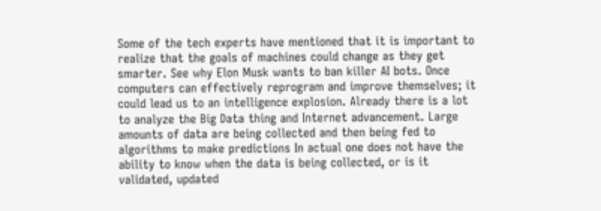Some of the tech experts have mentioned that it is important to realize that the goals of machines could change as they get smarter. See why Elon Musk wants to ban killer AI bots. Once computers can effectively reprogram and improve themselves; it could lead us to an intelligence explosion. Already there is a lot to analyze the Big Data thing and Internet advancement. Large amounts of data are being collected and then being fed to algorithms to make predictions In actual one does not have the ability to know when the data is being collected, or is it validated, updated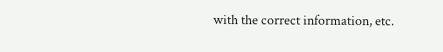with the correct information, etc.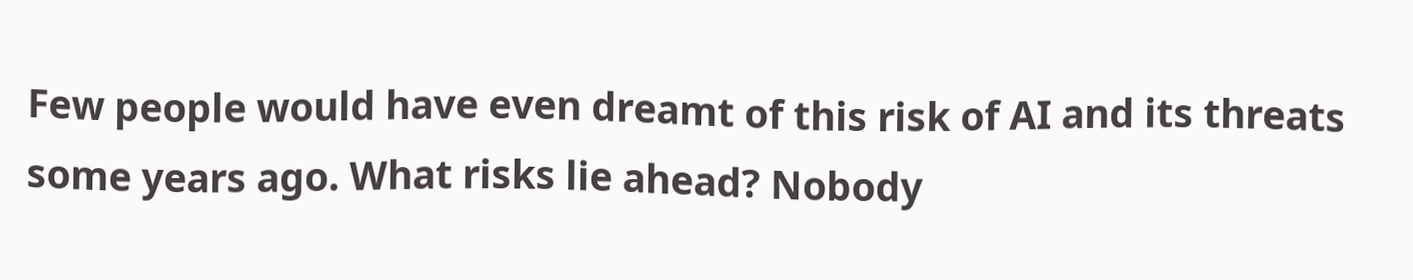Few people would have even dreamt of this risk of AI and its threats some years ago. What risks lie ahead? Nobody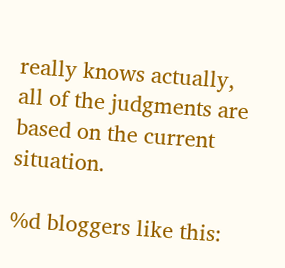really knows actually, all of the judgments are based on the current situation.

%d bloggers like this: